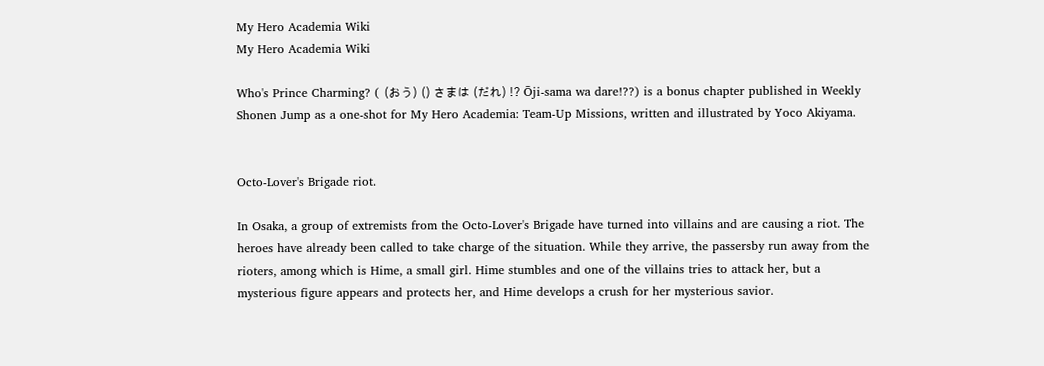My Hero Academia Wiki
My Hero Academia Wiki

Who's Prince Charming? ( (おう) () さまは (だれ) !? Ōji-sama wa dare!??) is a bonus chapter published in Weekly Shonen Jump as a one-shot for My Hero Academia: Team-Up Missions, written and illustrated by Yoco Akiyama.


Octo-Lover's Brigade riot.

In Osaka, a group of extremists from the Octo-Lover's Brigade have turned into villains and are causing a riot. The heroes have already been called to take charge of the situation. While they arrive, the passersby run away from the rioters, among which is Hime, a small girl. Hime stumbles and one of the villains tries to attack her, but a mysterious figure appears and protects her, and Hime develops a crush for her mysterious savior.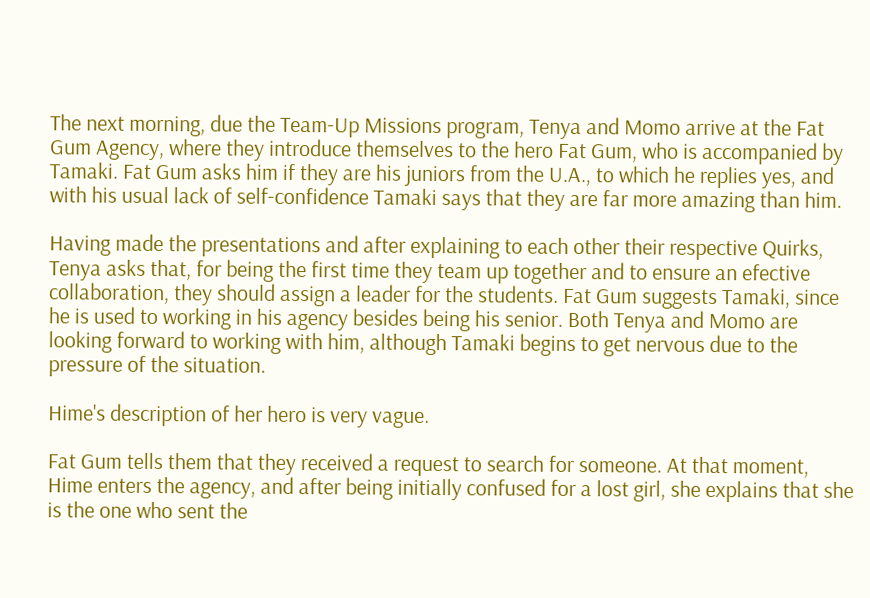The next morning, due the Team-Up Missions program, Tenya and Momo arrive at the Fat Gum Agency, where they introduce themselves to the hero Fat Gum, who is accompanied by Tamaki. Fat Gum asks him if they are his juniors from the U.A., to which he replies yes, and with his usual lack of self-confidence Tamaki says that they are far more amazing than him.

Having made the presentations and after explaining to each other their respective Quirks, Tenya asks that, for being the first time they team up together and to ensure an efective collaboration, they should assign a leader for the students. Fat Gum suggests Tamaki, since he is used to working in his agency besides being his senior. Both Tenya and Momo are looking forward to working with him, although Tamaki begins to get nervous due to the pressure of the situation.

Hime's description of her hero is very vague.

Fat Gum tells them that they received a request to search for someone. At that moment, Hime enters the agency, and after being initially confused for a lost girl, she explains that she is the one who sent the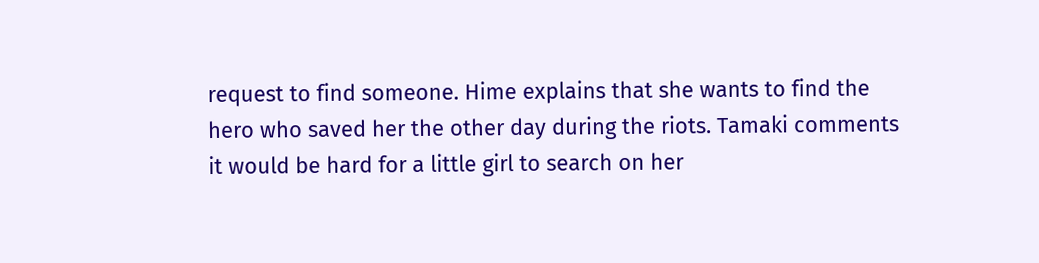request to find someone. Hime explains that she wants to find the hero who saved her the other day during the riots. Tamaki comments it would be hard for a little girl to search on her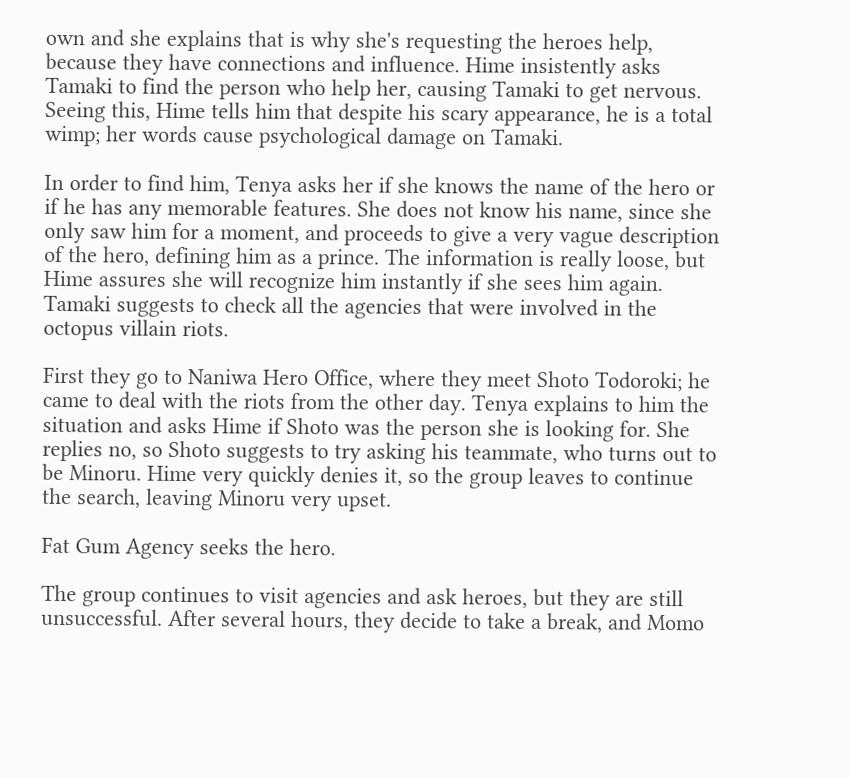own and she explains that is why she's requesting the heroes help, because they have connections and influence. Hime insistently asks Tamaki to find the person who help her, causing Tamaki to get nervous. Seeing this, Hime tells him that despite his scary appearance, he is a total wimp; her words cause psychological damage on Tamaki.

In order to find him, Tenya asks her if she knows the name of the hero or if he has any memorable features. She does not know his name, since she only saw him for a moment, and proceeds to give a very vague description of the hero, defining him as a prince. The information is really loose, but Hime assures she will recognize him instantly if she sees him again. Tamaki suggests to check all the agencies that were involved in the octopus villain riots.

First they go to Naniwa Hero Office, where they meet Shoto Todoroki; he came to deal with the riots from the other day. Tenya explains to him the situation and asks Hime if Shoto was the person she is looking for. She replies no, so Shoto suggests to try asking his teammate, who turns out to be Minoru. Hime very quickly denies it, so the group leaves to continue the search, leaving Minoru very upset.

Fat Gum Agency seeks the hero.

The group continues to visit agencies and ask heroes, but they are still unsuccessful. After several hours, they decide to take a break, and Momo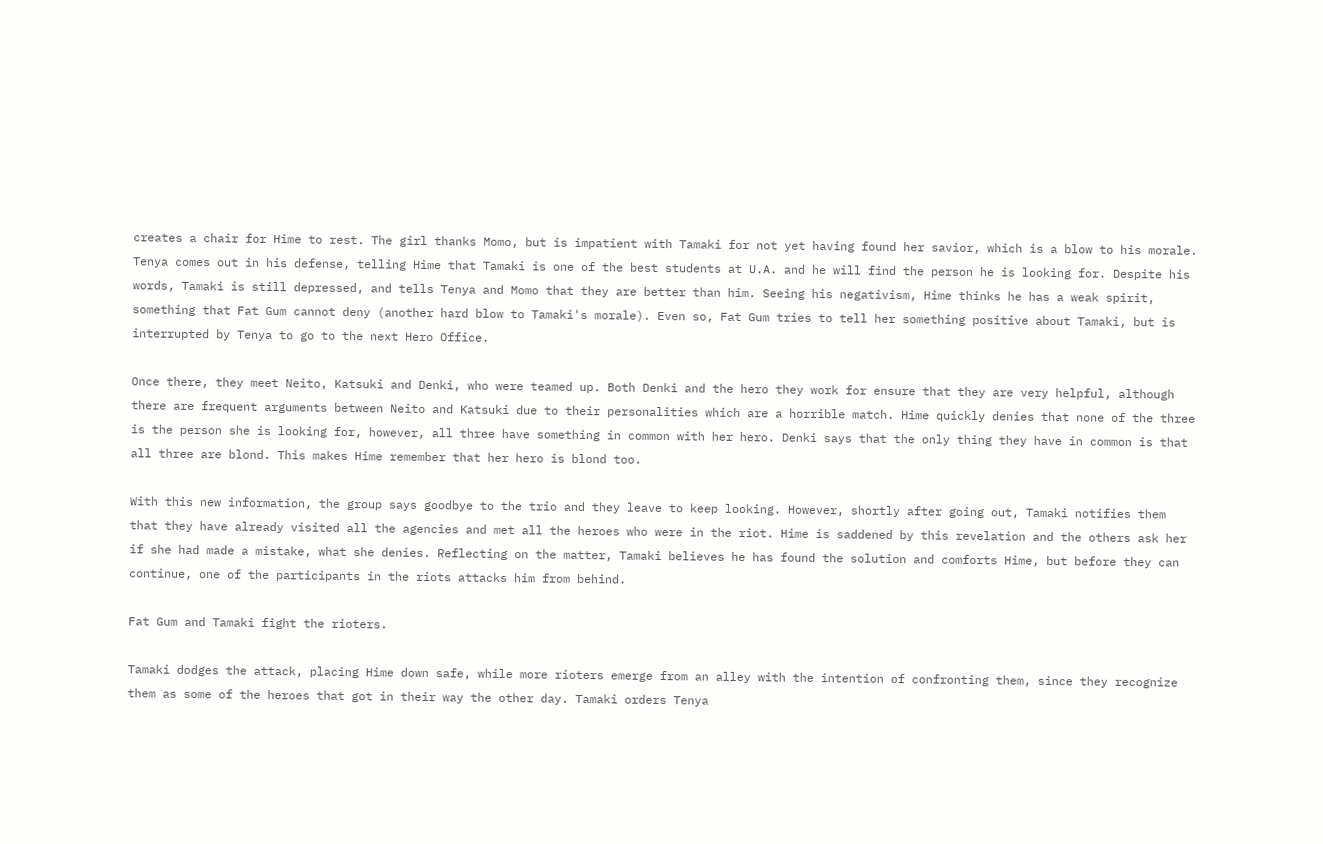creates a chair for Hime to rest. The girl thanks Momo, but is impatient with Tamaki for not yet having found her savior, which is a blow to his morale. Tenya comes out in his defense, telling Hime that Tamaki is one of the best students at U.A. and he will find the person he is looking for. Despite his words, Tamaki is still depressed, and tells Tenya and Momo that they are better than him. Seeing his negativism, Hime thinks he has a weak spirit, something that Fat Gum cannot deny (another hard blow to Tamaki's morale). Even so, Fat Gum tries to tell her something positive about Tamaki, but is interrupted by Tenya to go to the next Hero Office.

Once there, they meet Neito, Katsuki and Denki, who were teamed up. Both Denki and the hero they work for ensure that they are very helpful, although there are frequent arguments between Neito and Katsuki due to their personalities which are a horrible match. Hime quickly denies that none of the three is the person she is looking for, however, all three have something in common with her hero. Denki says that the only thing they have in common is that all three are blond. This makes Hime remember that her hero is blond too.

With this new information, the group says goodbye to the trio and they leave to keep looking. However, shortly after going out, Tamaki notifies them that they have already visited all the agencies and met all the heroes who were in the riot. Hime is saddened by this revelation and the others ask her if she had made a mistake, what she denies. Reflecting on the matter, Tamaki believes he has found the solution and comforts Hime, but before they can continue, one of the participants in the riots attacks him from behind.

Fat Gum and Tamaki fight the rioters.

Tamaki dodges the attack, placing Hime down safe, while more rioters emerge from an alley with the intention of confronting them, since they recognize them as some of the heroes that got in their way the other day. Tamaki orders Tenya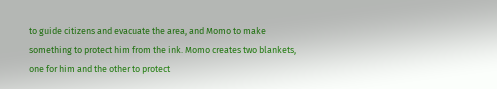to guide citizens and evacuate the area, and Momo to make something to protect him from the ink. Momo creates two blankets, one for him and the other to protect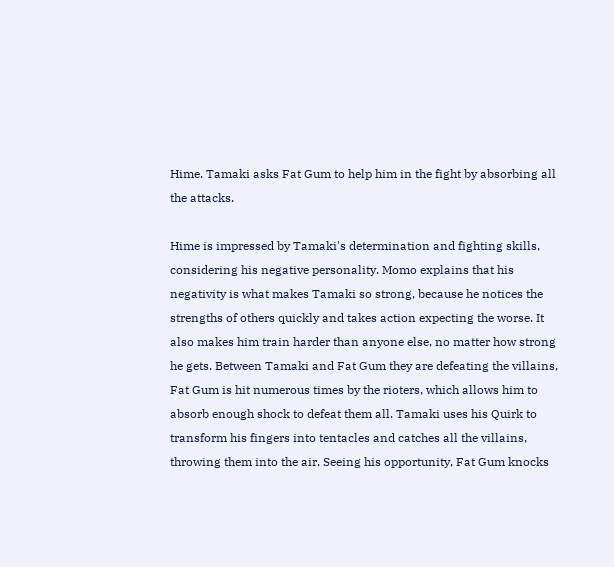Hime. Tamaki asks Fat Gum to help him in the fight by absorbing all the attacks.

Hime is impressed by Tamaki's determination and fighting skills, considering his negative personality. Momo explains that his negativity is what makes Tamaki so strong, because he notices the strengths of others quickly and takes action expecting the worse. It also makes him train harder than anyone else, no matter how strong he gets. Between Tamaki and Fat Gum they are defeating the villains, Fat Gum is hit numerous times by the rioters, which allows him to absorb enough shock to defeat them all. Tamaki uses his Quirk to transform his fingers into tentacles and catches all the villains, throwing them into the air. Seeing his opportunity, Fat Gum knocks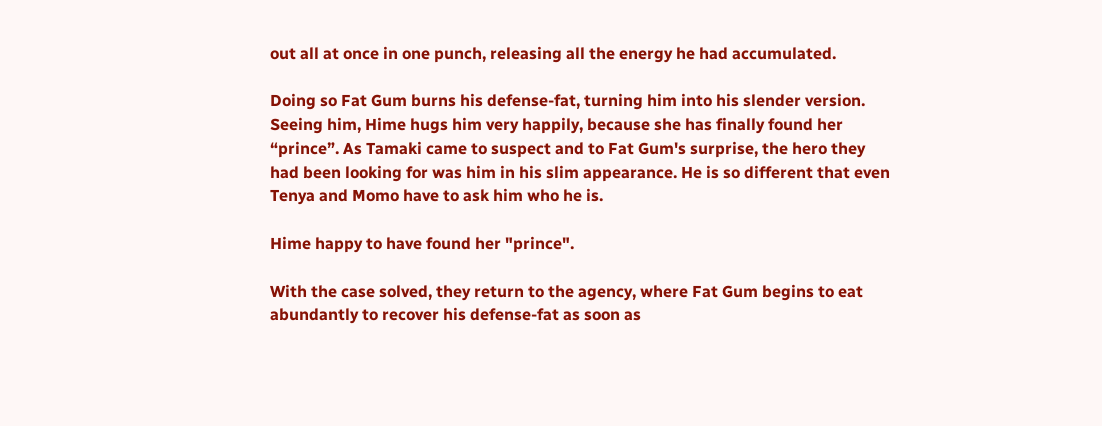out all at once in one punch, releasing all the energy he had accumulated.

Doing so Fat Gum burns his defense-fat, turning him into his slender version. Seeing him, Hime hugs him very happily, because she has finally found her “prince”. As Tamaki came to suspect and to Fat Gum's surprise, the hero they had been looking for was him in his slim appearance. He is so different that even Tenya and Momo have to ask him who he is.

Hime happy to have found her "prince".

With the case solved, they return to the agency, where Fat Gum begins to eat abundantly to recover his defense-fat as soon as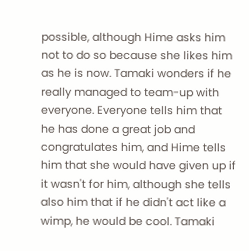possible, although Hime asks him not to do so because she likes him as he is now. Tamaki wonders if he really managed to team-up with everyone. Everyone tells him that he has done a great job and congratulates him, and Hime tells him that she would have given up if it wasn't for him, although she tells also him that if he didn't act like a wimp, he would be cool. Tamaki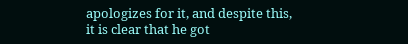apologizes for it, and despite this, it is clear that he got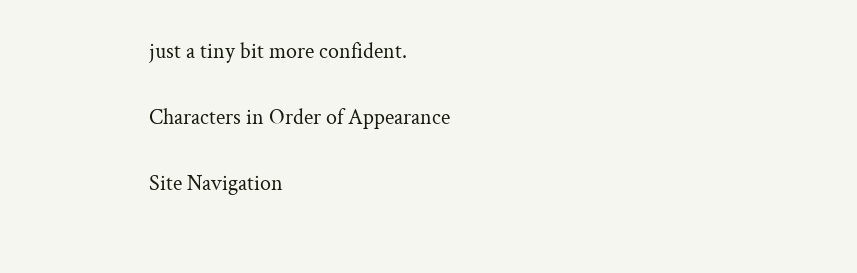just a tiny bit more confident.

Characters in Order of Appearance

Site Navigation